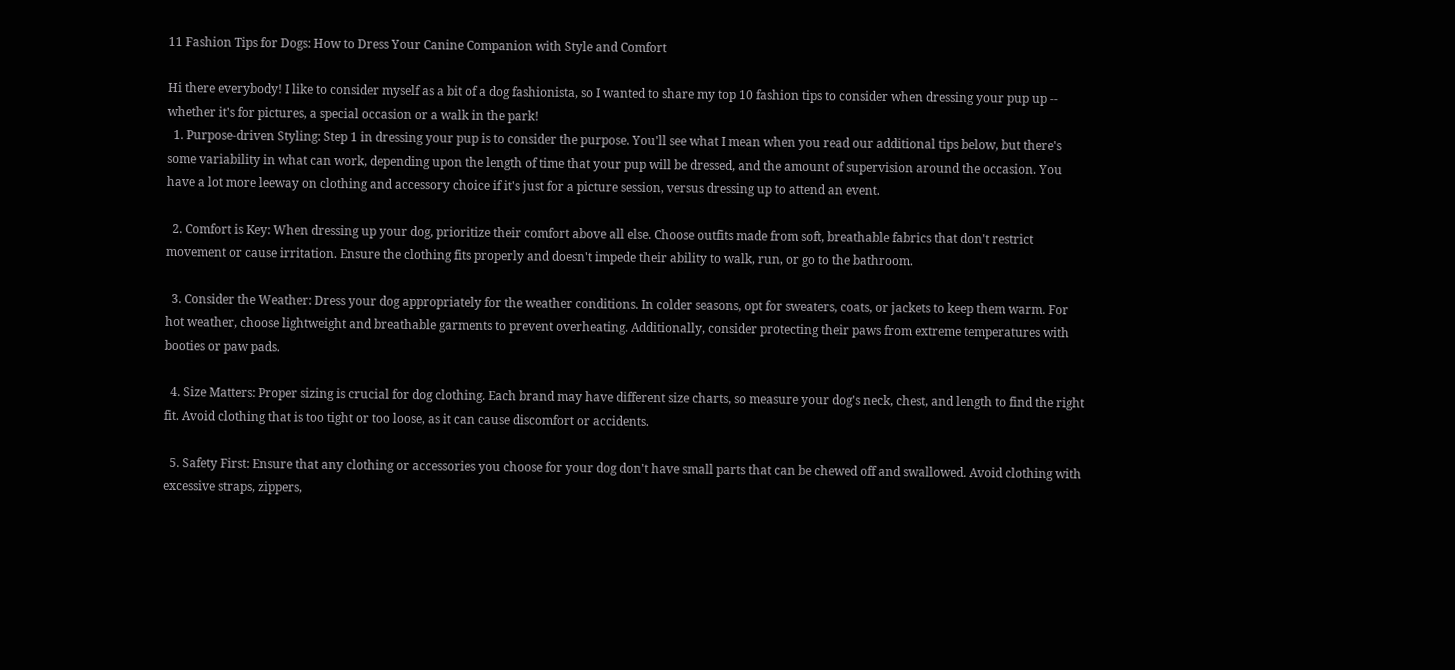11 Fashion Tips for Dogs: How to Dress Your Canine Companion with Style and Comfort

Hi there everybody! I like to consider myself as a bit of a dog fashionista, so I wanted to share my top 10 fashion tips to consider when dressing your pup up -- whether it's for pictures, a special occasion or a walk in the park!
  1. Purpose-driven Styling: Step 1 in dressing your pup is to consider the purpose. You'll see what I mean when you read our additional tips below, but there's some variability in what can work, depending upon the length of time that your pup will be dressed, and the amount of supervision around the occasion. You have a lot more leeway on clothing and accessory choice if it's just for a picture session, versus dressing up to attend an event.

  2. Comfort is Key: When dressing up your dog, prioritize their comfort above all else. Choose outfits made from soft, breathable fabrics that don't restrict movement or cause irritation. Ensure the clothing fits properly and doesn't impede their ability to walk, run, or go to the bathroom.

  3. Consider the Weather: Dress your dog appropriately for the weather conditions. In colder seasons, opt for sweaters, coats, or jackets to keep them warm. For hot weather, choose lightweight and breathable garments to prevent overheating. Additionally, consider protecting their paws from extreme temperatures with booties or paw pads.

  4. Size Matters: Proper sizing is crucial for dog clothing. Each brand may have different size charts, so measure your dog's neck, chest, and length to find the right fit. Avoid clothing that is too tight or too loose, as it can cause discomfort or accidents.

  5. Safety First: Ensure that any clothing or accessories you choose for your dog don't have small parts that can be chewed off and swallowed. Avoid clothing with excessive straps, zippers,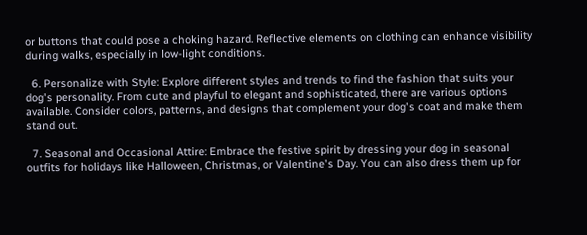or buttons that could pose a choking hazard. Reflective elements on clothing can enhance visibility during walks, especially in low-light conditions.

  6. Personalize with Style: Explore different styles and trends to find the fashion that suits your dog's personality. From cute and playful to elegant and sophisticated, there are various options available. Consider colors, patterns, and designs that complement your dog's coat and make them stand out.

  7. Seasonal and Occasional Attire: Embrace the festive spirit by dressing your dog in seasonal outfits for holidays like Halloween, Christmas, or Valentine's Day. You can also dress them up for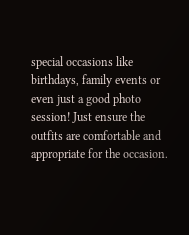special occasions like birthdays, family events or even just a good photo session! Just ensure the outfits are comfortable and appropriate for the occasion.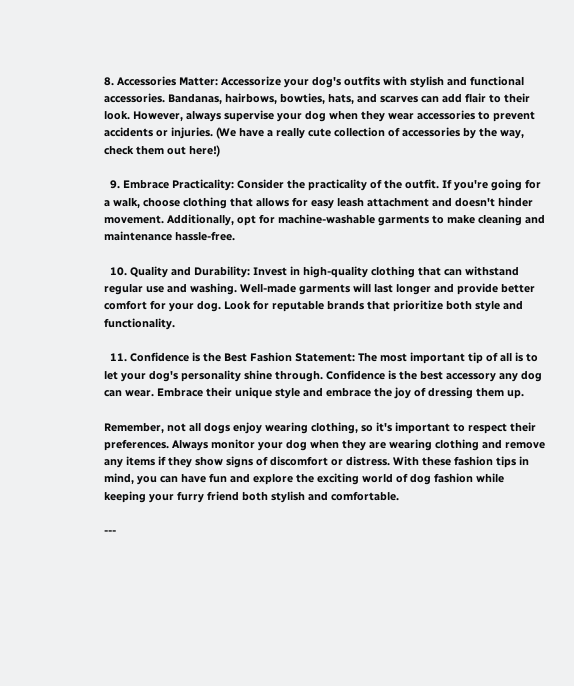8. Accessories Matter: Accessorize your dog's outfits with stylish and functional accessories. Bandanas, hairbows, bowties, hats, and scarves can add flair to their look. However, always supervise your dog when they wear accessories to prevent accidents or injuries. (We have a really cute collection of accessories by the way, check them out here!)

  9. Embrace Practicality: Consider the practicality of the outfit. If you're going for a walk, choose clothing that allows for easy leash attachment and doesn't hinder movement. Additionally, opt for machine-washable garments to make cleaning and maintenance hassle-free.

  10. Quality and Durability: Invest in high-quality clothing that can withstand regular use and washing. Well-made garments will last longer and provide better comfort for your dog. Look for reputable brands that prioritize both style and functionality.

  11. Confidence is the Best Fashion Statement: The most important tip of all is to let your dog's personality shine through. Confidence is the best accessory any dog can wear. Embrace their unique style and embrace the joy of dressing them up.

Remember, not all dogs enjoy wearing clothing, so it's important to respect their preferences. Always monitor your dog when they are wearing clothing and remove any items if they show signs of discomfort or distress. With these fashion tips in mind, you can have fun and explore the exciting world of dog fashion while keeping your furry friend both stylish and comfortable.

---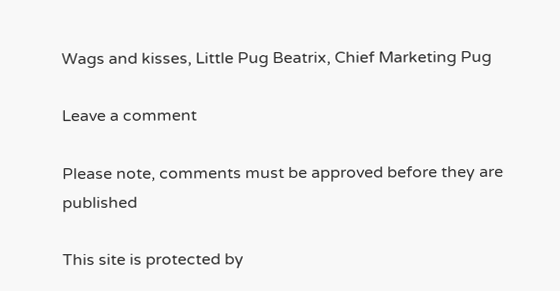Wags and kisses, Little Pug Beatrix, Chief Marketing Pug

Leave a comment

Please note, comments must be approved before they are published

This site is protected by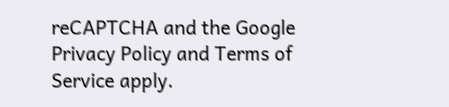reCAPTCHA and the Google Privacy Policy and Terms of Service apply.